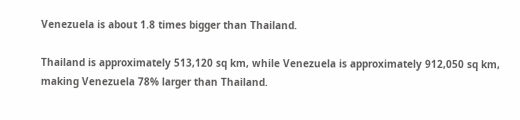Venezuela is about 1.8 times bigger than Thailand.

Thailand is approximately 513,120 sq km, while Venezuela is approximately 912,050 sq km, making Venezuela 78% larger than Thailand.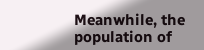Meanwhile, the population of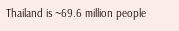Thailand is ~69.6 million people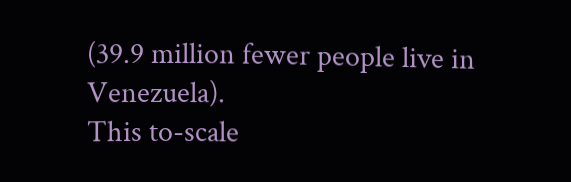(39.9 million fewer people live in Venezuela).
This to-scale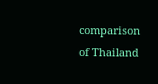comparison of Thailand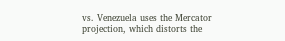vs. Venezuela uses the Mercator projection, which distorts the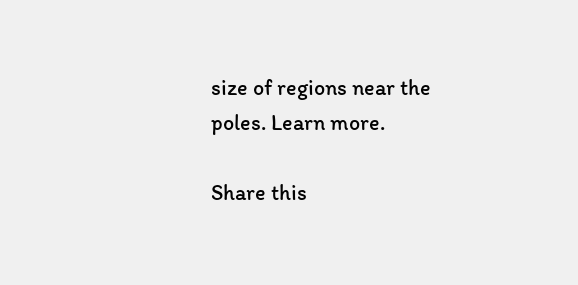size of regions near the poles. Learn more.

Share this